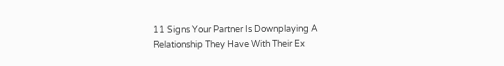11 Signs Your Partner Is Downplaying A Relationship They Have With Their Ex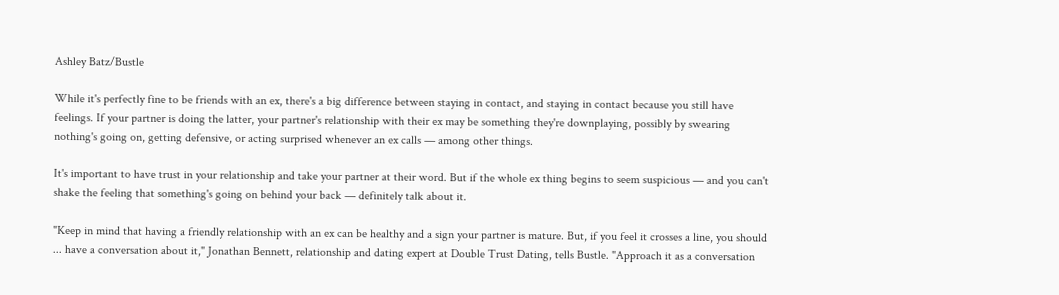Ashley Batz/Bustle

While it's perfectly fine to be friends with an ex, there's a big difference between staying in contact, and staying in contact because you still have feelings. If your partner is doing the latter, your partner's relationship with their ex may be something they're downplaying, possibly by swearing nothing's going on, getting defensive, or acting surprised whenever an ex calls — among other things.

It's important to have trust in your relationship and take your partner at their word. But if the whole ex thing begins to seem suspicious — and you can't shake the feeling that something's going on behind your back — definitely talk about it.

"Keep in mind that having a friendly relationship with an ex can be healthy and a sign your partner is mature. But, if you feel it crosses a line, you should ... have a conversation about it," Jonathan Bennett, relationship and dating expert at Double Trust Dating, tells Bustle. "Approach it as a conversation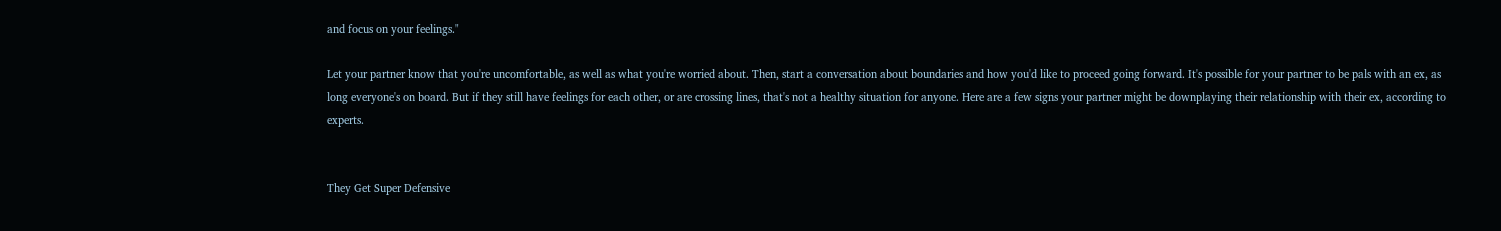and focus on your feelings."

Let your partner know that you're uncomfortable, as well as what you're worried about. Then, start a conversation about boundaries and how you'd like to proceed going forward. It's possible for your partner to be pals with an ex, as long everyone's on board. But if they still have feelings for each other, or are crossing lines, that's not a healthy situation for anyone. Here are a few signs your partner might be downplaying their relationship with their ex, according to experts.


They Get Super Defensive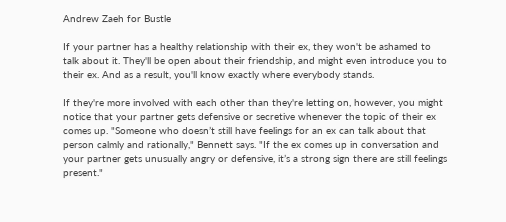Andrew Zaeh for Bustle

If your partner has a healthy relationship with their ex, they won't be ashamed to talk about it. They'll be open about their friendship, and might even introduce you to their ex. And as a result, you'll know exactly where everybody stands.

If they're more involved with each other than they're letting on, however, you might notice that your partner gets defensive or secretive whenever the topic of their ex comes up. "Someone who doesn’t still have feelings for an ex can talk about that person calmly and rationally," Bennett says. "If the ex comes up in conversation and your partner gets unusually angry or defensive, it’s a strong sign there are still feelings present."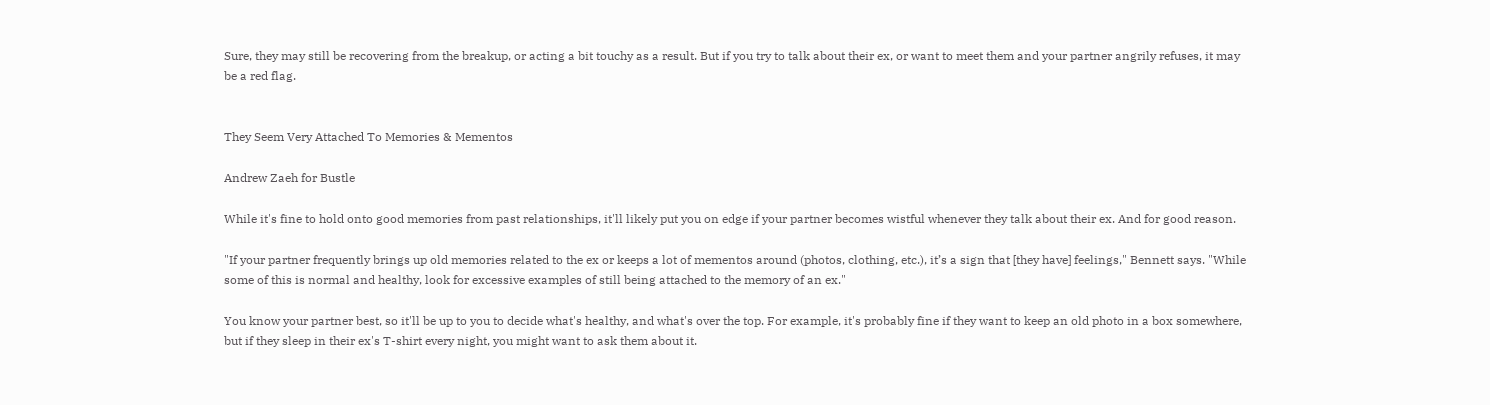Sure, they may still be recovering from the breakup, or acting a bit touchy as a result. But if you try to talk about their ex, or want to meet them and your partner angrily refuses, it may be a red flag.


They Seem Very Attached To Memories & Mementos

Andrew Zaeh for Bustle

While it's fine to hold onto good memories from past relationships, it'll likely put you on edge if your partner becomes wistful whenever they talk about their ex. And for good reason.

"If your partner frequently brings up old memories related to the ex or keeps a lot of mementos around (photos, clothing, etc.), it’s a sign that [they have] feelings," Bennett says. "While some of this is normal and healthy, look for excessive examples of still being attached to the memory of an ex."

You know your partner best, so it'll be up to you to decide what's healthy, and what's over the top. For example, it's probably fine if they want to keep an old photo in a box somewhere, but if they sleep in their ex's T-shirt every night, you might want to ask them about it.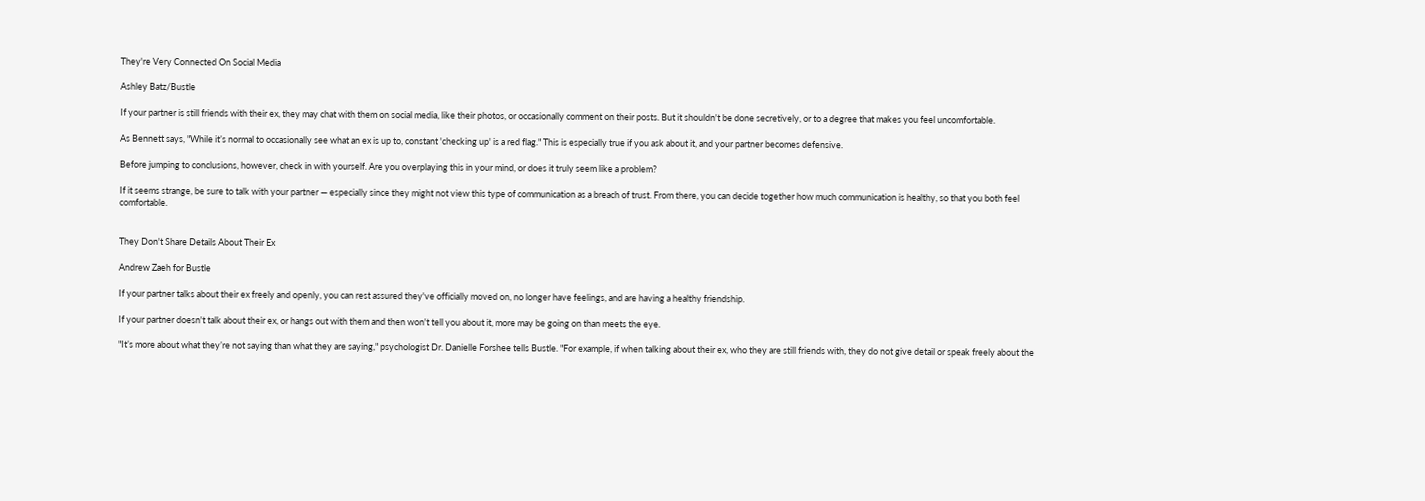They're Very Connected On Social Media

Ashley Batz/Bustle

If your partner is still friends with their ex, they may chat with them on social media, like their photos, or occasionally comment on their posts. But it shouldn't be done secretively, or to a degree that makes you feel uncomfortable.

As Bennett says, "While it’s normal to occasionally see what an ex is up to, constant 'checking up' is a red flag." This is especially true if you ask about it, and your partner becomes defensive.

Before jumping to conclusions, however, check in with yourself. Are you overplaying this in your mind, or does it truly seem like a problem?

If it seems strange, be sure to talk with your partner — especially since they might not view this type of communication as a breach of trust. From there, you can decide together how much communication is healthy, so that you both feel comfortable.


They Don't Share Details About Their Ex

Andrew Zaeh for Bustle

If your partner talks about their ex freely and openly, you can rest assured they've officially moved on, no longer have feelings, and are having a healthy friendship.

If your partner doesn't talk about their ex, or hangs out with them and then won't tell you about it, more may be going on than meets the eye.

"It’s more about what they’re not saying than what they are saying," psychologist Dr. Danielle Forshee tells Bustle. "For example, if when talking about their ex, who they are still friends with, they do not give detail or speak freely about the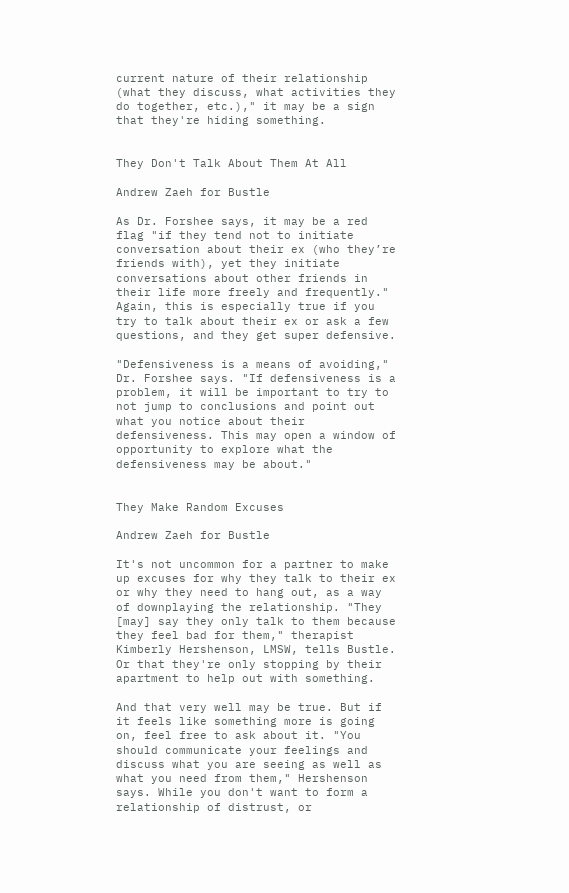current nature of their relationship (what they discuss, what activities they do together, etc.)," it may be a sign that they're hiding something.


They Don't Talk About Them At All

Andrew Zaeh for Bustle

As Dr. Forshee says, it may be a red flag "if they tend not to initiate conversation about their ex (who they’re friends with), yet they initiate conversations about other friends in their life more freely and frequently." Again, this is especially true if you try to talk about their ex or ask a few questions, and they get super defensive.

"Defensiveness is a means of avoiding," Dr. Forshee says. "If defensiveness is a problem, it will be important to try to not jump to conclusions and point out what you notice about their defensiveness. This may open a window of opportunity to explore what the defensiveness may be about."


They Make Random Excuses

Andrew Zaeh for Bustle

It's not uncommon for a partner to make up excuses for why they talk to their ex or why they need to hang out, as a way of downplaying the relationship. "They [may] say they only talk to them because they feel bad for them," therapist Kimberly Hershenson, LMSW, tells Bustle. Or that they're only stopping by their apartment to help out with something.

And that very well may be true. But if it feels like something more is going on, feel free to ask about it. "You should communicate your feelings and discuss what you are seeing as well as what you need from them," Hershenson says. While you don't want to form a relationship of distrust, or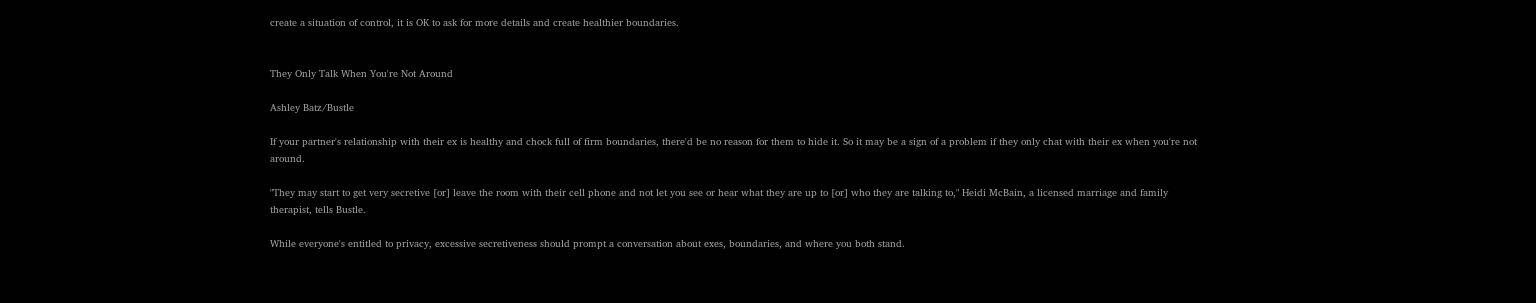create a situation of control, it is OK to ask for more details and create healthier boundaries.


They Only Talk When You're Not Around

Ashley Batz/Bustle

If your partner's relationship with their ex is healthy and chock full of firm boundaries, there'd be no reason for them to hide it. So it may be a sign of a problem if they only chat with their ex when you're not around.

"They may start to get very secretive [or] leave the room with their cell phone and not let you see or hear what they are up to [or] who they are talking to," Heidi McBain, a licensed marriage and family therapist, tells Bustle.

While everyone's entitled to privacy, excessive secretiveness should prompt a conversation about exes, boundaries, and where you both stand.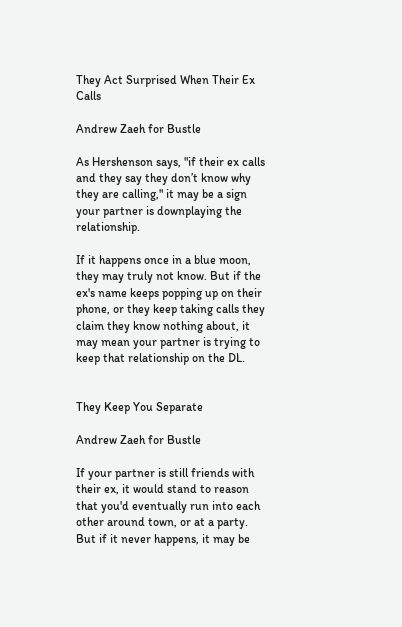They Act Surprised When Their Ex Calls

Andrew Zaeh for Bustle

As Hershenson says, "if their ex calls and they say they don’t know why they are calling," it may be a sign your partner is downplaying the relationship.

If it happens once in a blue moon, they may truly not know. But if the ex's name keeps popping up on their phone, or they keep taking calls they claim they know nothing about, it may mean your partner is trying to keep that relationship on the DL.


They Keep You Separate

Andrew Zaeh for Bustle

If your partner is still friends with their ex, it would stand to reason that you'd eventually run into each other around town, or at a party. But if it never happens, it may be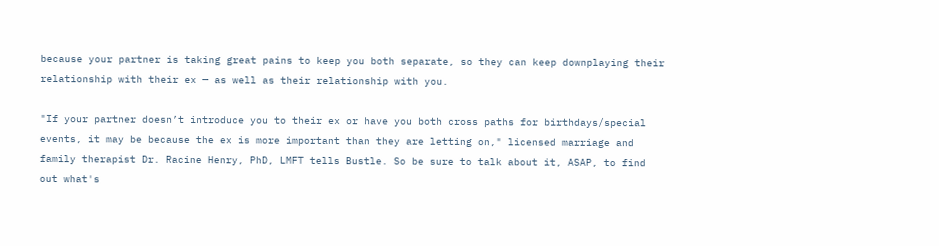because your partner is taking great pains to keep you both separate, so they can keep downplaying their relationship with their ex — as well as their relationship with you.

"If your partner doesn’t introduce you to their ex or have you both cross paths for birthdays/special events, it may be because the ex is more important than they are letting on," licensed marriage and family therapist Dr. Racine Henry, PhD, LMFT tells Bustle. So be sure to talk about it, ASAP, to find out what's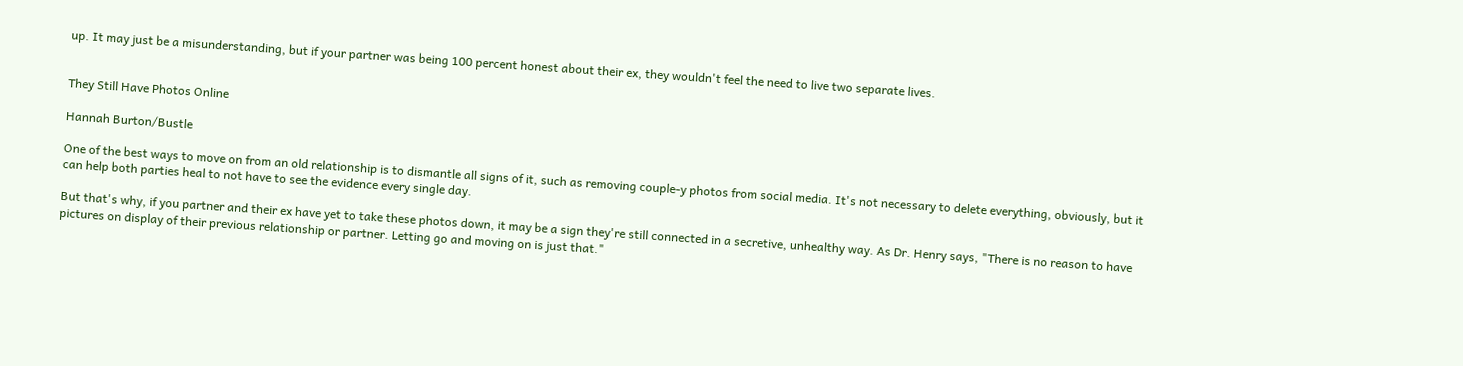up. It may just be a misunderstanding, but if your partner was being 100 percent honest about their ex, they wouldn't feel the need to live two separate lives.


They Still Have Photos Online

Hannah Burton/Bustle

One of the best ways to move on from an old relationship is to dismantle all signs of it, such as removing couple-y photos from social media. It's not necessary to delete everything, obviously, but it can help both parties heal to not have to see the evidence every single day.

But that's why, if you partner and their ex have yet to take these photos down, it may be a sign they're still connected in a secretive, unhealthy way. As Dr. Henry says, "There is no reason to have pictures on display of their previous relationship or partner. Letting go and moving on is just that."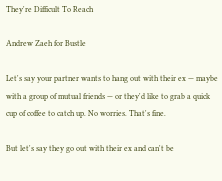They're Difficult To Reach

Andrew Zaeh for Bustle

Let's say your partner wants to hang out with their ex — maybe with a group of mutual friends — or they'd like to grab a quick cup of coffee to catch up. No worries. That's fine.

But let's say they go out with their ex and can't be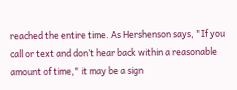reached the entire time. As Hershenson says, "If you call or text and don’t hear back within a reasonable amount of time," it may be a sign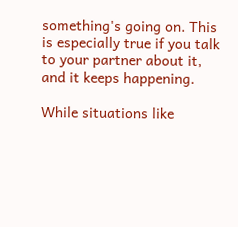something's going on. This is especially true if you talk to your partner about it, and it keeps happening.

While situations like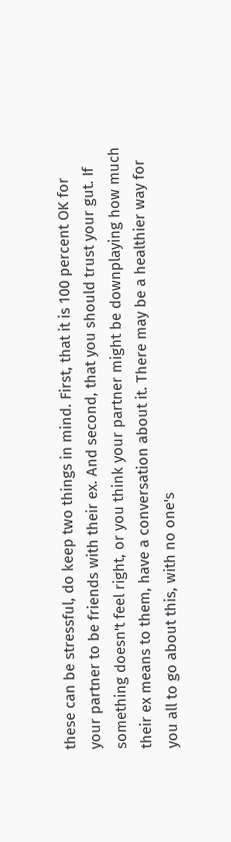these can be stressful, do keep two things in mind. First, that it is 100 percent OK for your partner to be friends with their ex. And second, that you should trust your gut. If something doesn't feel right, or you think your partner might be downplaying how much their ex means to them, have a conversation about it. There may be a healthier way for you all to go about this, with no one's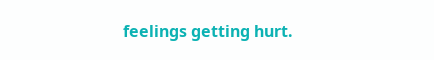feelings getting hurt.